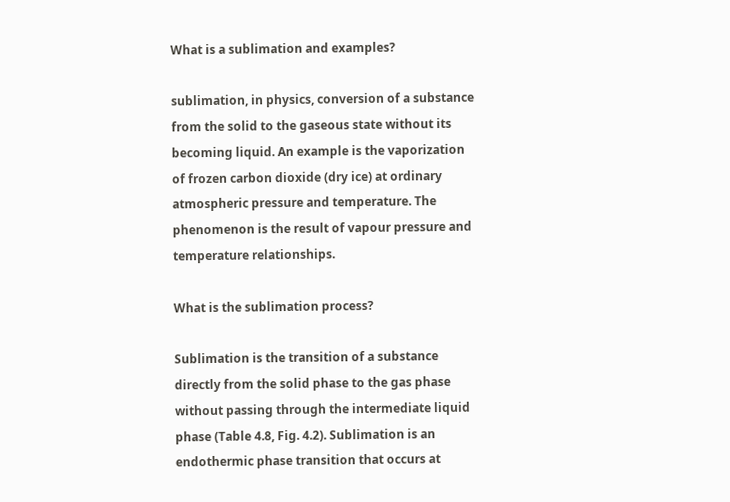What is a sublimation and examples?

sublimation, in physics, conversion of a substance from the solid to the gaseous state without its becoming liquid. An example is the vaporization of frozen carbon dioxide (dry ice) at ordinary atmospheric pressure and temperature. The phenomenon is the result of vapour pressure and temperature relationships.

What is the sublimation process?

Sublimation is the transition of a substance directly from the solid phase to the gas phase without passing through the intermediate liquid phase (Table 4.8, Fig. 4.2). Sublimation is an endothermic phase transition that occurs at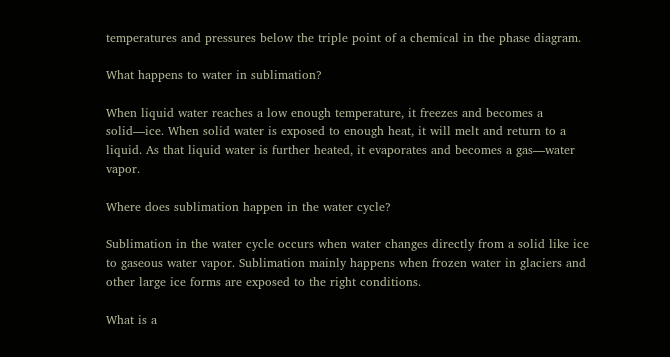temperatures and pressures below the triple point of a chemical in the phase diagram.

What happens to water in sublimation?

When liquid water reaches a low enough temperature, it freezes and becomes a solid—ice. When solid water is exposed to enough heat, it will melt and return to a liquid. As that liquid water is further heated, it evaporates and becomes a gas—water vapor.

Where does sublimation happen in the water cycle?

Sublimation in the water cycle occurs when water changes directly from a solid like ice to gaseous water vapor. Sublimation mainly happens when frozen water in glaciers and other large ice forms are exposed to the right conditions.

What is a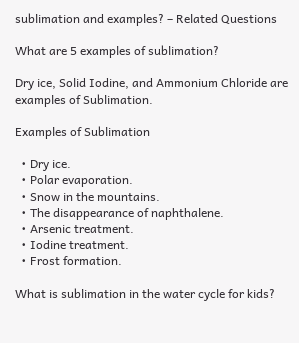sublimation and examples? – Related Questions

What are 5 examples of sublimation?

Dry ice, Solid Iodine, and Ammonium Chloride are examples of Sublimation.

Examples of Sublimation

  • Dry ice.
  • Polar evaporation.
  • Snow in the mountains.
  • The disappearance of naphthalene.
  • Arsenic treatment.
  • Iodine treatment.
  • Frost formation.

What is sublimation in the water cycle for kids?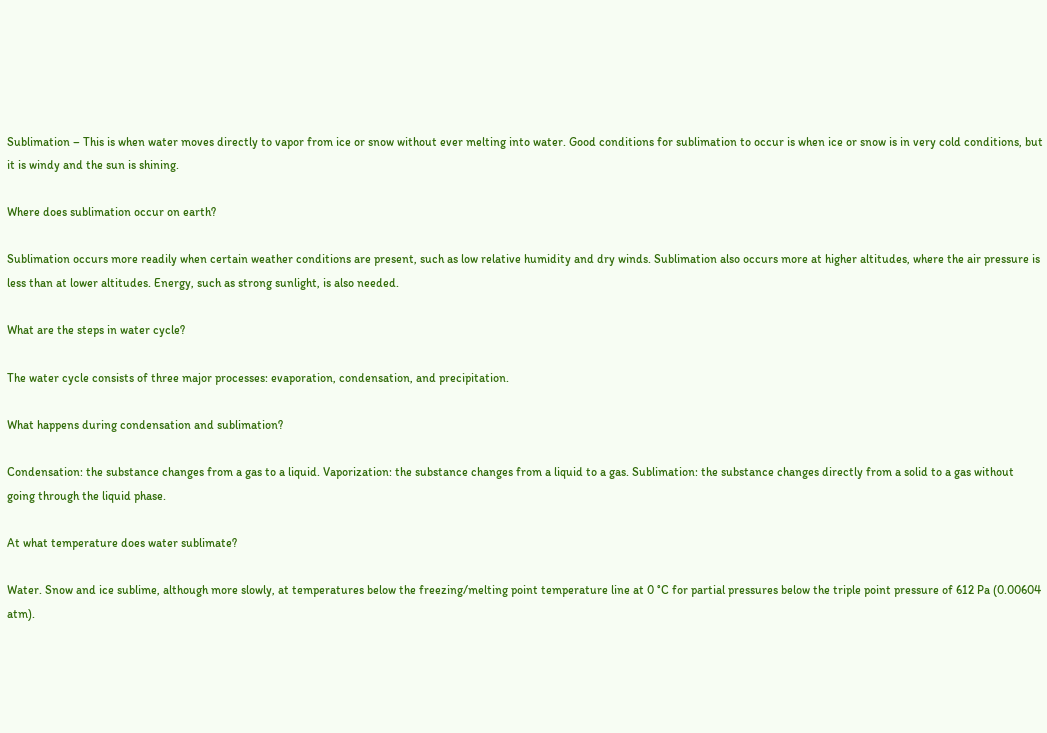Sublimation – This is when water moves directly to vapor from ice or snow without ever melting into water. Good conditions for sublimation to occur is when ice or snow is in very cold conditions, but it is windy and the sun is shining.

Where does sublimation occur on earth?

Sublimation occurs more readily when certain weather conditions are present, such as low relative humidity and dry winds. Sublimation also occurs more at higher altitudes, where the air pressure is less than at lower altitudes. Energy, such as strong sunlight, is also needed.

What are the steps in water cycle?

The water cycle consists of three major processes: evaporation, condensation, and precipitation.

What happens during condensation and sublimation?

Condensation: the substance changes from a gas to a liquid. Vaporization: the substance changes from a liquid to a gas. Sublimation: the substance changes directly from a solid to a gas without going through the liquid phase.

At what temperature does water sublimate?

Water. Snow and ice sublime, although more slowly, at temperatures below the freezing/melting point temperature line at 0 °C for partial pressures below the triple point pressure of 612 Pa (0.00604 atm).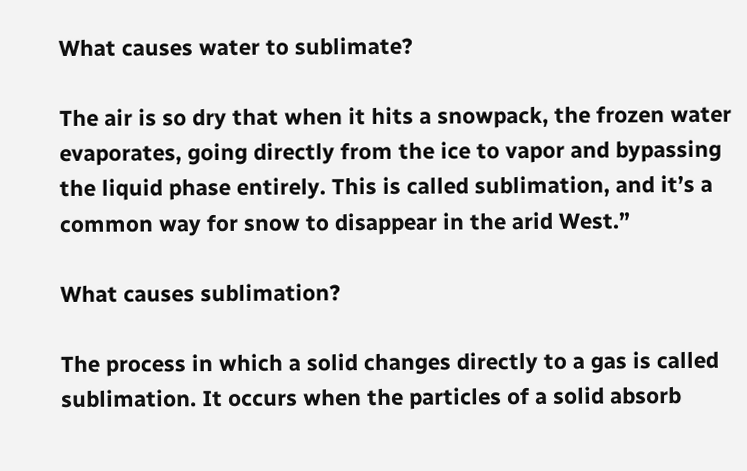What causes water to sublimate?

The air is so dry that when it hits a snowpack, the frozen water evaporates, going directly from the ice to vapor and bypassing the liquid phase entirely. This is called sublimation, and it’s a common way for snow to disappear in the arid West.”

What causes sublimation?

The process in which a solid changes directly to a gas is called sublimation. It occurs when the particles of a solid absorb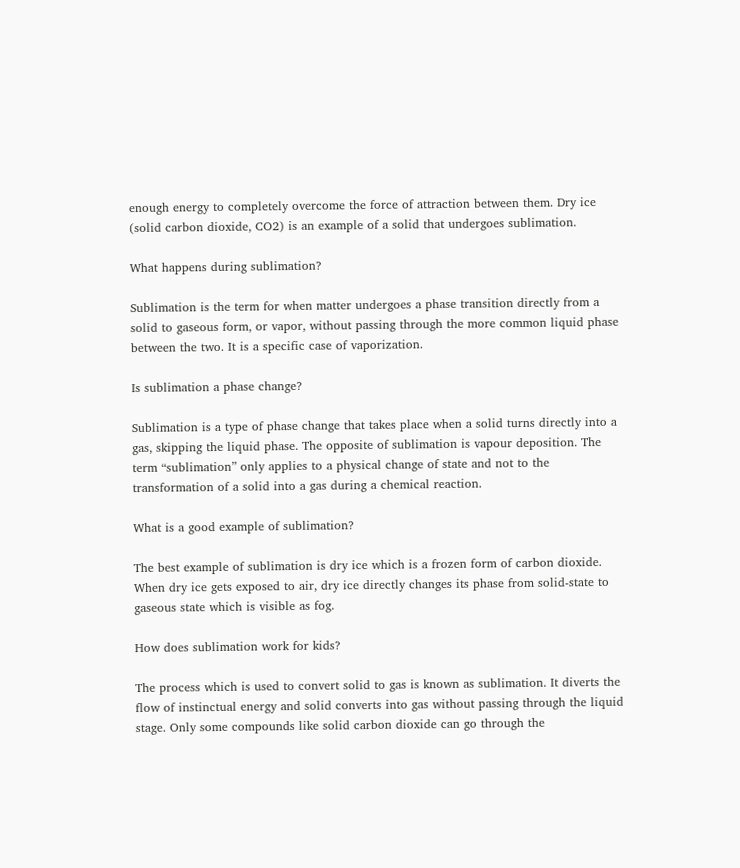enough energy to completely overcome the force of attraction between them. Dry ice (solid carbon dioxide, CO2) is an example of a solid that undergoes sublimation.

What happens during sublimation?

Sublimation is the term for when matter undergoes a phase transition directly from a solid to gaseous form, or vapor, without passing through the more common liquid phase between the two. It is a specific case of vaporization.

Is sublimation a phase change?

Sublimation is a type of phase change that takes place when a solid turns directly into a gas, skipping the liquid phase. The opposite of sublimation is vapour deposition. The term “sublimation” only applies to a physical change of state and not to the transformation of a solid into a gas during a chemical reaction.

What is a good example of sublimation?

The best example of sublimation is dry ice which is a frozen form of carbon dioxide. When dry ice gets exposed to air, dry ice directly changes its phase from solid-state to gaseous state which is visible as fog.

How does sublimation work for kids?

The process which is used to convert solid to gas is known as sublimation. It diverts the flow of instinctual energy and solid converts into gas without passing through the liquid stage. Only some compounds like solid carbon dioxide can go through the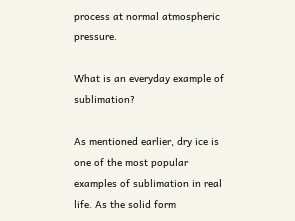process at normal atmospheric pressure.

What is an everyday example of sublimation?

As mentioned earlier, dry ice is one of the most popular examples of sublimation in real life. As the solid form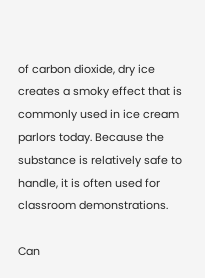of carbon dioxide, dry ice creates a smoky effect that is commonly used in ice cream parlors today. Because the substance is relatively safe to handle, it is often used for classroom demonstrations.

Can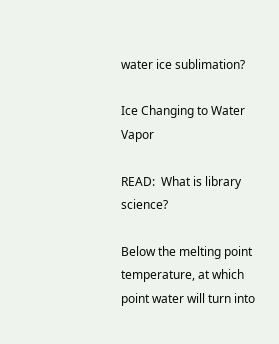water ice sublimation?

Ice Changing to Water Vapor

READ:  What is library science?

Below the melting point temperature, at which point water will turn into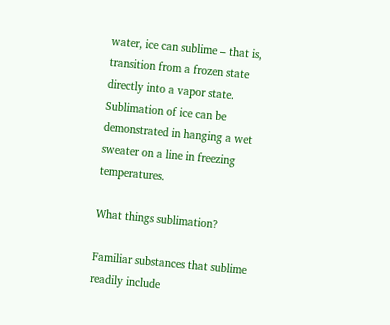water, ice can sublime – that is, transition from a frozen state directly into a vapor state. Sublimation of ice can be demonstrated in hanging a wet sweater on a line in freezing temperatures.

What things sublimation?

Familiar substances that sublime readily include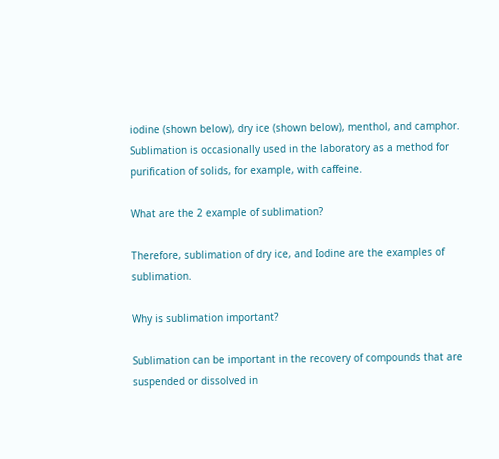iodine (shown below), dry ice (shown below), menthol, and camphor. Sublimation is occasionally used in the laboratory as a method for purification of solids, for example, with caffeine.

What are the 2 example of sublimation?

Therefore, sublimation of dry ice, and Iodine are the examples of sublimation.

Why is sublimation important?

Sublimation can be important in the recovery of compounds that are suspended or dissolved in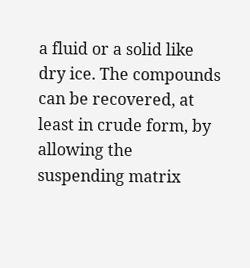a fluid or a solid like dry ice. The compounds can be recovered, at least in crude form, by allowing the suspending matrix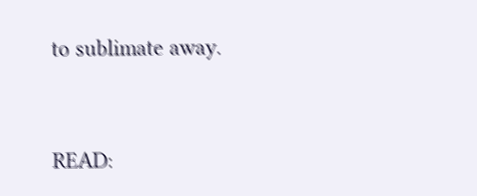to sublimate away.


READ: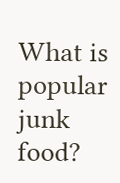What is popular junk food?